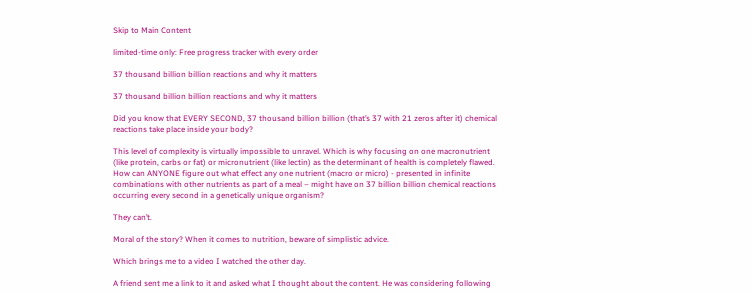Skip to Main Content

limited-time only: Free progress tracker with every order

37 thousand billion billion reactions and why it matters

37 thousand billion billion reactions and why it matters

Did you know that EVERY SECOND, 37 thousand billion billion (that’s 37 with 21 zeros after it) chemical reactions take place inside your body?

This level of complexity is virtually impossible to unravel. Which is why focusing on one macronutrient (like protein, carbs or fat) or micronutrient (like lectin) as the determinant of health is completely flawed. How can ANYONE figure out what effect any one nutrient (macro or micro) - presented in infinite combinations with other nutrients as part of a meal – might have on 37 billion billion chemical reactions occurring every second in a genetically unique organism?

They can’t.

Moral of the story? When it comes to nutrition, beware of simplistic advice.

Which brings me to a video I watched the other day.

A friend sent me a link to it and asked what I thought about the content. He was considering following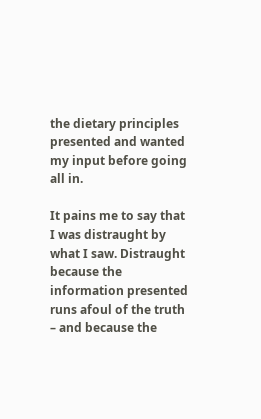the dietary principles presented and wanted my input before going all in.

It pains me to say that I was distraught by what I saw. Distraught because the information presented runs afoul of the truth – and because the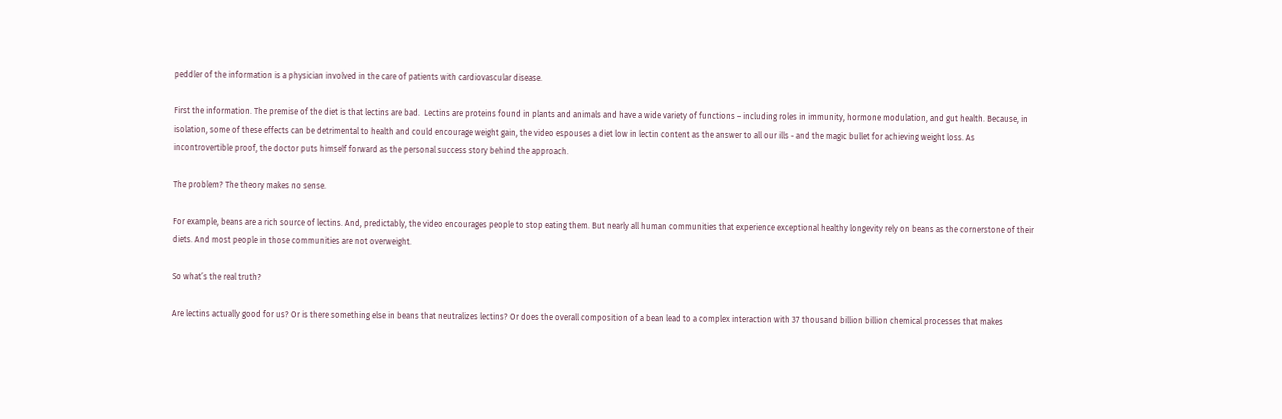peddler of the information is a physician involved in the care of patients with cardiovascular disease.

First the information. The premise of the diet is that lectins are bad.  Lectins are proteins found in plants and animals and have a wide variety of functions – including roles in immunity, hormone modulation, and gut health. Because, in isolation, some of these effects can be detrimental to health and could encourage weight gain, the video espouses a diet low in lectin content as the answer to all our ills - and the magic bullet for achieving weight loss. As incontrovertible proof, the doctor puts himself forward as the personal success story behind the approach.

The problem? The theory makes no sense.

For example, beans are a rich source of lectins. And, predictably, the video encourages people to stop eating them. But nearly all human communities that experience exceptional healthy longevity rely on beans as the cornerstone of their diets. And most people in those communities are not overweight.

So what’s the real truth?

Are lectins actually good for us? Or is there something else in beans that neutralizes lectins? Or does the overall composition of a bean lead to a complex interaction with 37 thousand billion billion chemical processes that makes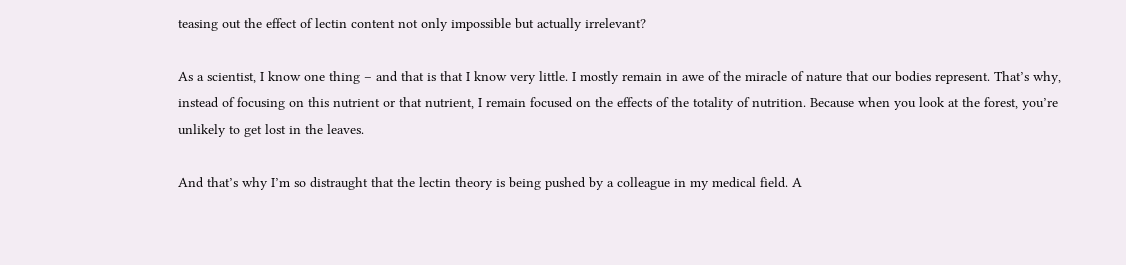teasing out the effect of lectin content not only impossible but actually irrelevant?

As a scientist, I know one thing – and that is that I know very little. I mostly remain in awe of the miracle of nature that our bodies represent. That’s why, instead of focusing on this nutrient or that nutrient, I remain focused on the effects of the totality of nutrition. Because when you look at the forest, you’re unlikely to get lost in the leaves.

And that’s why I’m so distraught that the lectin theory is being pushed by a colleague in my medical field. A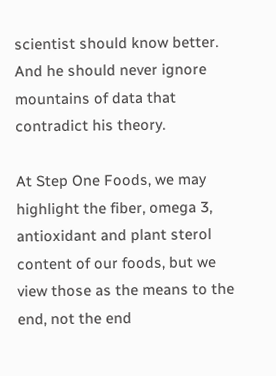scientist should know better. And he should never ignore mountains of data that contradict his theory.

At Step One Foods, we may highlight the fiber, omega 3, antioxidant and plant sterol content of our foods, but we view those as the means to the end, not the end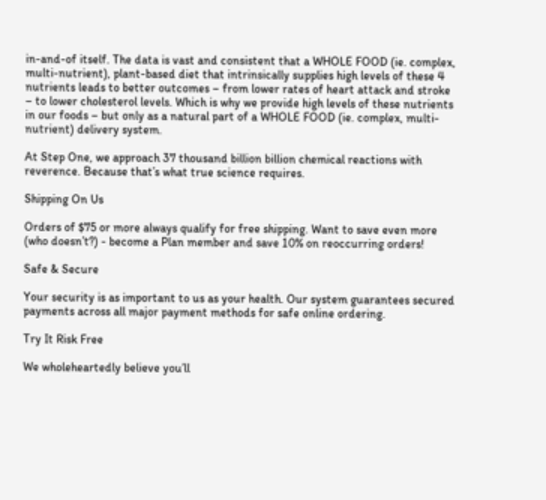in-and-of itself. The data is vast and consistent that a WHOLE FOOD (ie. complex, multi-nutrient), plant-based diet that intrinsically supplies high levels of these 4 nutrients leads to better outcomes – from lower rates of heart attack and stroke – to lower cholesterol levels. Which is why we provide high levels of these nutrients in our foods – but only as a natural part of a WHOLE FOOD (ie. complex, multi-nutrient) delivery system.

At Step One, we approach 37 thousand billion billion chemical reactions with reverence. Because that’s what true science requires.

Shipping On Us

Orders of $75 or more always qualify for free shipping. Want to save even more (who doesn’t?) - become a Plan member and save 10% on reoccurring orders!

Safe & Secure

Your security is as important to us as your health. Our system guarantees secured payments across all major payment methods for safe online ordering.

Try It Risk Free

We wholeheartedly believe you’ll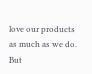love our products as much as we do. But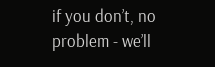if you don’t, no problem - we’ll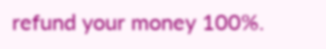refund your money 100%.